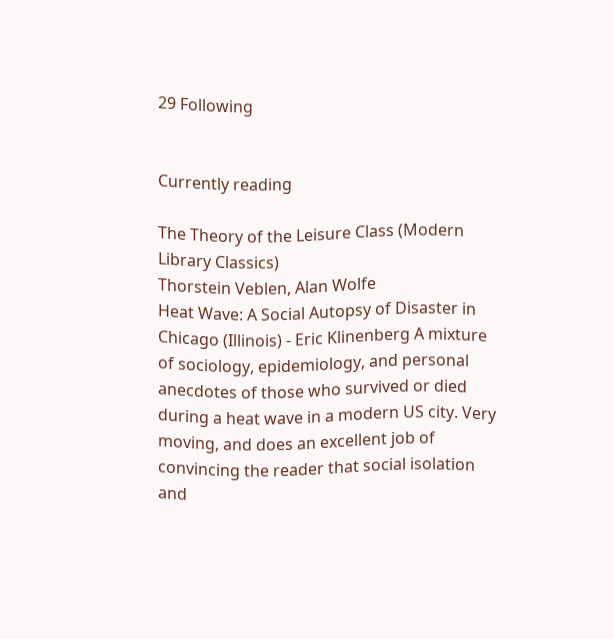29 Following


Currently reading

The Theory of the Leisure Class (Modern Library Classics)
Thorstein Veblen, Alan Wolfe
Heat Wave: A Social Autopsy of Disaster in Chicago (Illinois) - Eric Klinenberg A mixture of sociology, epidemiology, and personal anecdotes of those who survived or died during a heat wave in a modern US city. Very moving, and does an excellent job of convincing the reader that social isolation and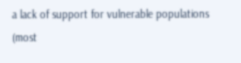a lack of support for vulnerable populations (most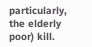particularly, the elderly poor) kill.